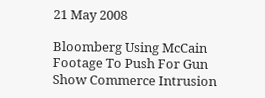21 May 2008

Bloomberg Using McCain Footage To Push For Gun Show Commerce Intrusion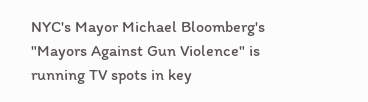NYC's Mayor Michael Bloomberg's "Mayors Against Gun Violence" is running TV spots in key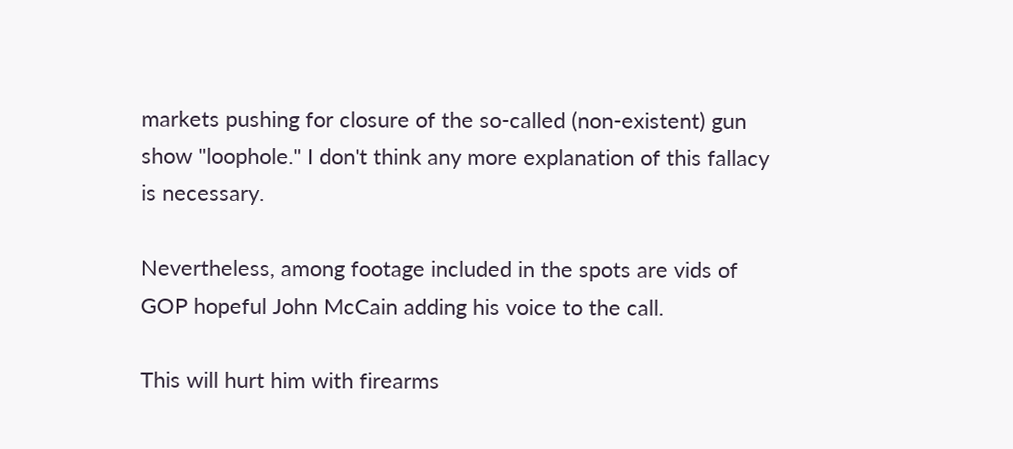markets pushing for closure of the so-called (non-existent) gun show "loophole." I don't think any more explanation of this fallacy is necessary.

Nevertheless, among footage included in the spots are vids of GOP hopeful John McCain adding his voice to the call.

This will hurt him with firearms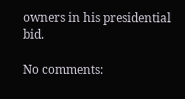owners in his presidential bid.

No comments: